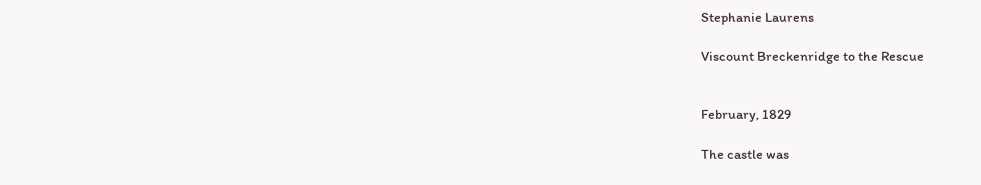Stephanie Laurens

Viscount Breckenridge to the Rescue


February, 1829

The castle was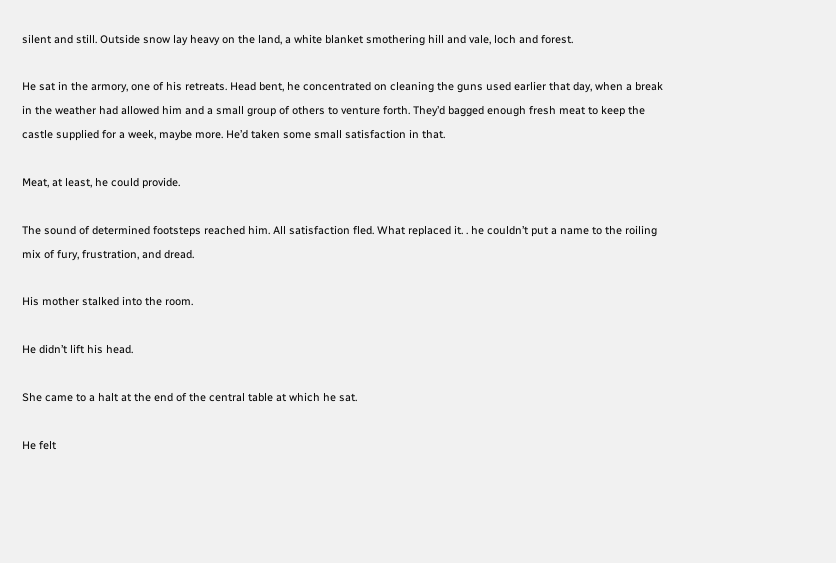silent and still. Outside snow lay heavy on the land, a white blanket smothering hill and vale, loch and forest.

He sat in the armory, one of his retreats. Head bent, he concentrated on cleaning the guns used earlier that day, when a break in the weather had allowed him and a small group of others to venture forth. They’d bagged enough fresh meat to keep the castle supplied for a week, maybe more. He’d taken some small satisfaction in that.

Meat, at least, he could provide.

The sound of determined footsteps reached him. All satisfaction fled. What replaced it. . he couldn’t put a name to the roiling mix of fury, frustration, and dread.

His mother stalked into the room.

He didn’t lift his head.

She came to a halt at the end of the central table at which he sat.

He felt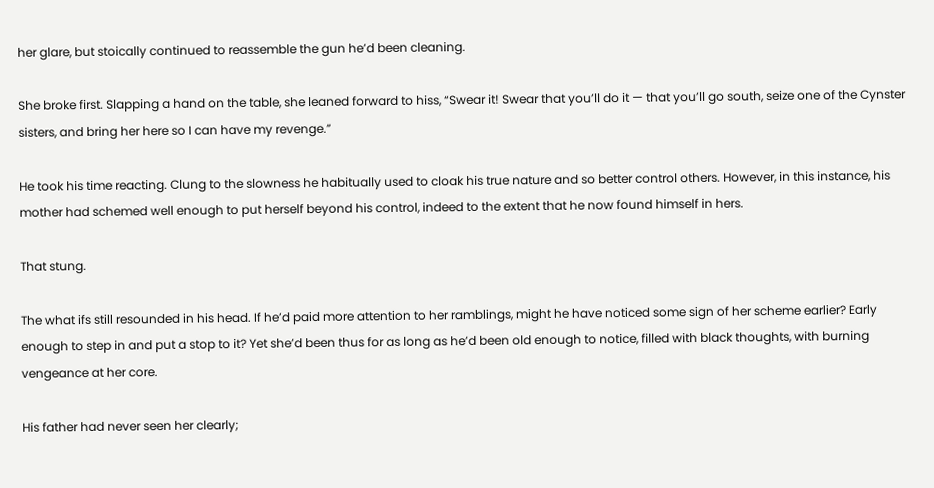her glare, but stoically continued to reassemble the gun he’d been cleaning.

She broke first. Slapping a hand on the table, she leaned forward to hiss, “Swear it! Swear that you’ll do it — that you’ll go south, seize one of the Cynster sisters, and bring her here so I can have my revenge.”

He took his time reacting. Clung to the slowness he habitually used to cloak his true nature and so better control others. However, in this instance, his mother had schemed well enough to put herself beyond his control, indeed to the extent that he now found himself in hers.

That stung.

The what ifs still resounded in his head. If he’d paid more attention to her ramblings, might he have noticed some sign of her scheme earlier? Early enough to step in and put a stop to it? Yet she’d been thus for as long as he’d been old enough to notice, filled with black thoughts, with burning vengeance at her core.

His father had never seen her clearly;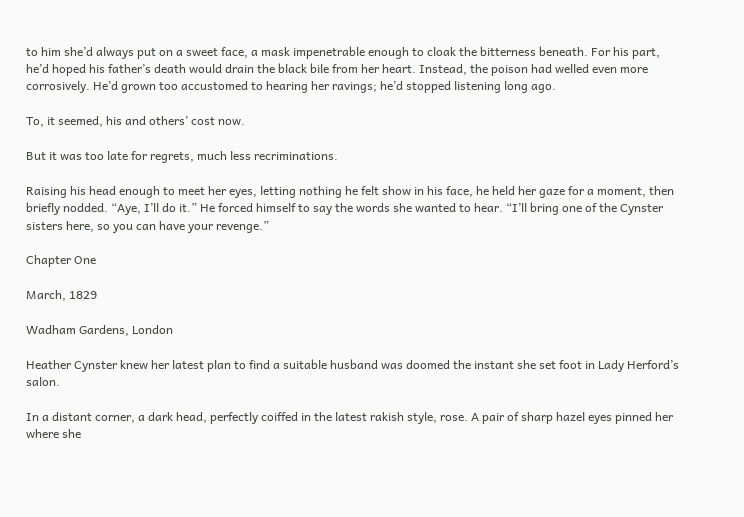to him she’d always put on a sweet face, a mask impenetrable enough to cloak the bitterness beneath. For his part, he’d hoped his father’s death would drain the black bile from her heart. Instead, the poison had welled even more corrosively. He’d grown too accustomed to hearing her ravings; he’d stopped listening long ago.

To, it seemed, his and others’ cost now.

But it was too late for regrets, much less recriminations.

Raising his head enough to meet her eyes, letting nothing he felt show in his face, he held her gaze for a moment, then briefly nodded. “Aye, I’ll do it.” He forced himself to say the words she wanted to hear. “I’ll bring one of the Cynster sisters here, so you can have your revenge.”

Chapter One

March, 1829

Wadham Gardens, London

Heather Cynster knew her latest plan to find a suitable husband was doomed the instant she set foot in Lady Herford’s salon.

In a distant corner, a dark head, perfectly coiffed in the latest rakish style, rose. A pair of sharp hazel eyes pinned her where she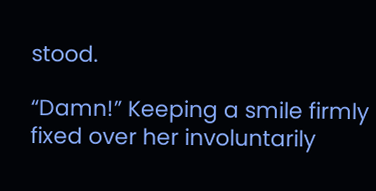stood.

“Damn!” Keeping a smile firmly fixed over her involuntarily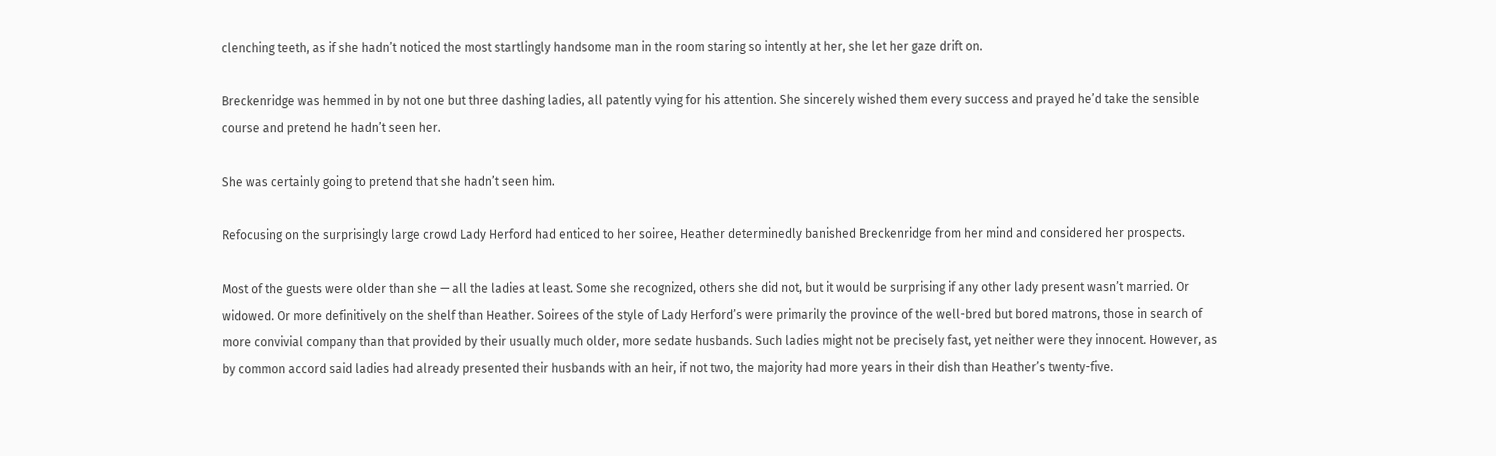clenching teeth, as if she hadn’t noticed the most startlingly handsome man in the room staring so intently at her, she let her gaze drift on.

Breckenridge was hemmed in by not one but three dashing ladies, all patently vying for his attention. She sincerely wished them every success and prayed he’d take the sensible course and pretend he hadn’t seen her.

She was certainly going to pretend that she hadn’t seen him.

Refocusing on the surprisingly large crowd Lady Herford had enticed to her soiree, Heather determinedly banished Breckenridge from her mind and considered her prospects.

Most of the guests were older than she — all the ladies at least. Some she recognized, others she did not, but it would be surprising if any other lady present wasn’t married. Or widowed. Or more definitively on the shelf than Heather. Soirees of the style of Lady Herford’s were primarily the province of the well-bred but bored matrons, those in search of more convivial company than that provided by their usually much older, more sedate husbands. Such ladies might not be precisely fast, yet neither were they innocent. However, as by common accord said ladies had already presented their husbands with an heir, if not two, the majority had more years in their dish than Heather’s twenty-five.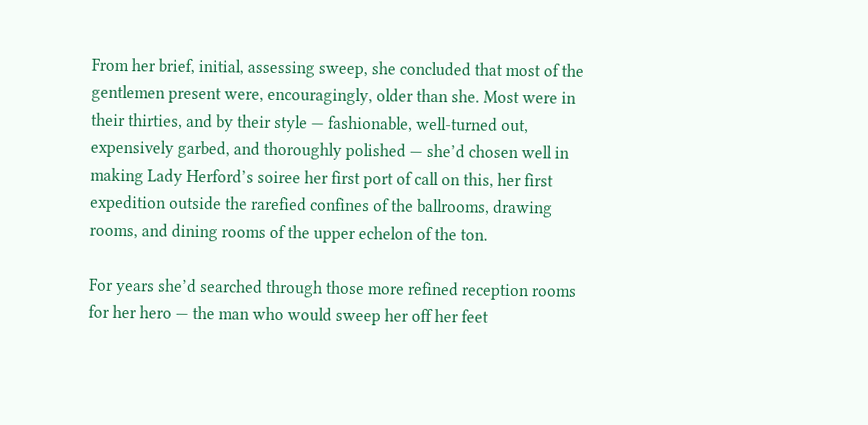From her brief, initial, assessing sweep, she concluded that most of the gentlemen present were, encouragingly, older than she. Most were in their thirties, and by their style — fashionable, well-turned out, expensively garbed, and thoroughly polished — she’d chosen well in making Lady Herford’s soiree her first port of call on this, her first expedition outside the rarefied confines of the ballrooms, drawing rooms, and dining rooms of the upper echelon of the ton.

For years she’d searched through those more refined reception rooms for her hero — the man who would sweep her off her feet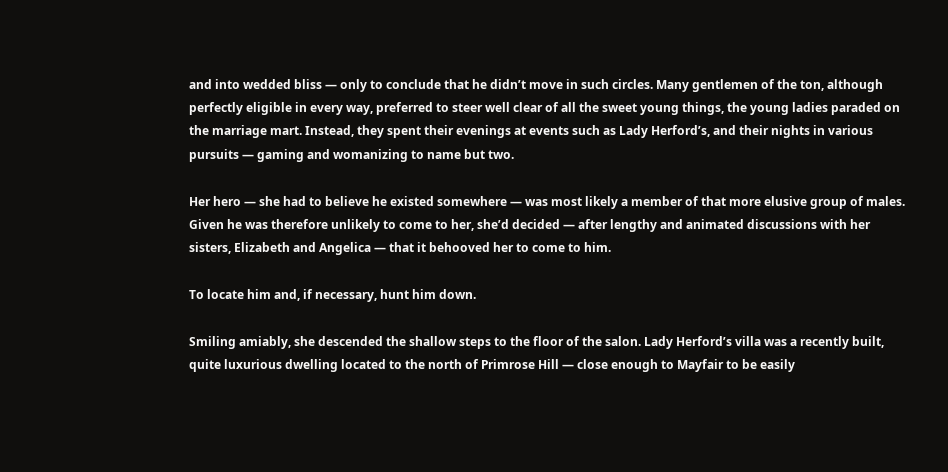and into wedded bliss — only to conclude that he didn’t move in such circles. Many gentlemen of the ton, although perfectly eligible in every way, preferred to steer well clear of all the sweet young things, the young ladies paraded on the marriage mart. Instead, they spent their evenings at events such as Lady Herford’s, and their nights in various pursuits — gaming and womanizing to name but two.

Her hero — she had to believe he existed somewhere — was most likely a member of that more elusive group of males. Given he was therefore unlikely to come to her, she’d decided — after lengthy and animated discussions with her sisters, Elizabeth and Angelica — that it behooved her to come to him.

To locate him and, if necessary, hunt him down.

Smiling amiably, she descended the shallow steps to the floor of the salon. Lady Herford’s villa was a recently built, quite luxurious dwelling located to the north of Primrose Hill — close enough to Mayfair to be easily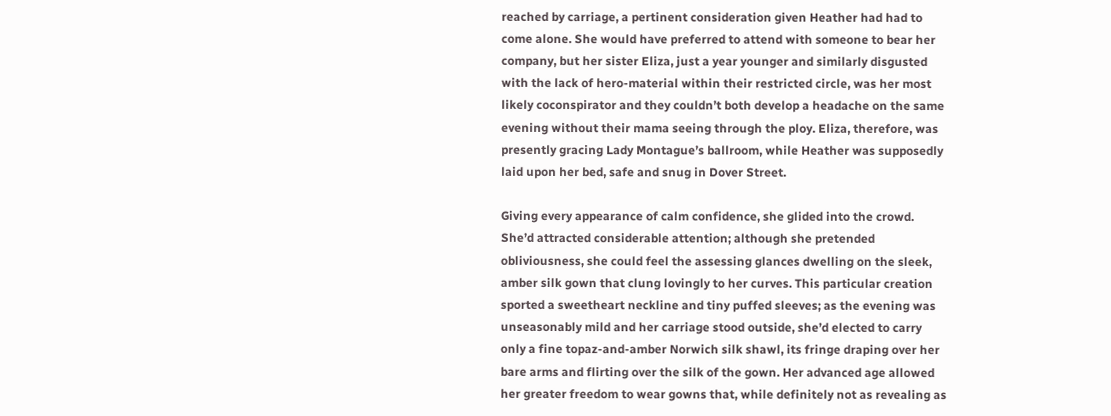reached by carriage, a pertinent consideration given Heather had had to come alone. She would have preferred to attend with someone to bear her company, but her sister Eliza, just a year younger and similarly disgusted with the lack of hero-material within their restricted circle, was her most likely coconspirator and they couldn’t both develop a headache on the same evening without their mama seeing through the ploy. Eliza, therefore, was presently gracing Lady Montague’s ballroom, while Heather was supposedly laid upon her bed, safe and snug in Dover Street.

Giving every appearance of calm confidence, she glided into the crowd. She’d attracted considerable attention; although she pretended obliviousness, she could feel the assessing glances dwelling on the sleek, amber silk gown that clung lovingly to her curves. This particular creation sported a sweetheart neckline and tiny puffed sleeves; as the evening was unseasonably mild and her carriage stood outside, she’d elected to carry only a fine topaz-and-amber Norwich silk shawl, its fringe draping over her bare arms and flirting over the silk of the gown. Her advanced age allowed her greater freedom to wear gowns that, while definitely not as revealing as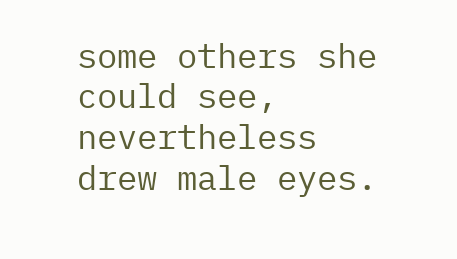some others she could see, nevertheless drew male eyes.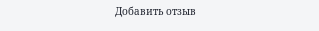Добавить отзыв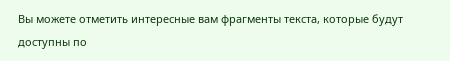Вы можете отметить интересные вам фрагменты текста, которые будут доступны по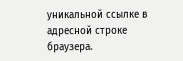уникальной ссылке в адресной строке браузера.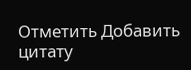Отметить Добавить цитату